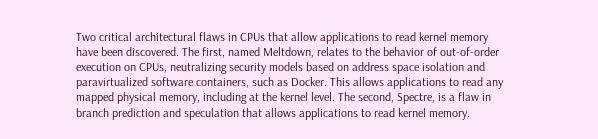Two critical architectural flaws in CPUs that allow applications to read kernel memory have been discovered. The first, named Meltdown, relates to the behavior of out-of-order execution on CPUs, neutralizing security models based on address space isolation and paravirtualized software containers, such as Docker. This allows applications to read any mapped physical memory, including at the kernel level. The second, Spectre, is a flaw in branch prediction and speculation that allows applications to read kernel memory.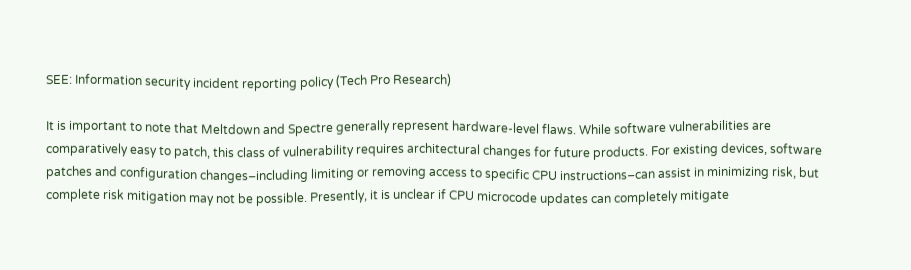SEE: Information security incident reporting policy (Tech Pro Research)

It is important to note that Meltdown and Spectre generally represent hardware-level flaws. While software vulnerabilities are comparatively easy to patch, this class of vulnerability requires architectural changes for future products. For existing devices, software patches and configuration changes–including limiting or removing access to specific CPU instructions–can assist in minimizing risk, but complete risk mitigation may not be possible. Presently, it is unclear if CPU microcode updates can completely mitigate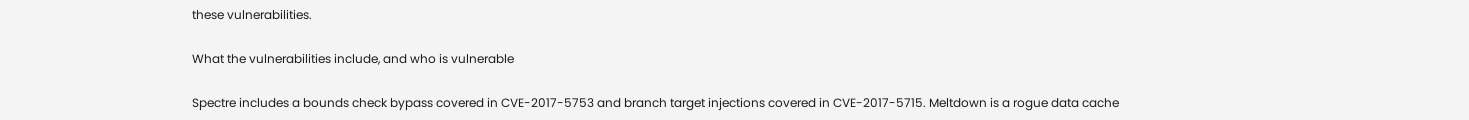these vulnerabilities.

What the vulnerabilities include, and who is vulnerable

Spectre includes a bounds check bypass covered in CVE-2017-5753 and branch target injections covered in CVE-2017-5715. Meltdown is a rogue data cache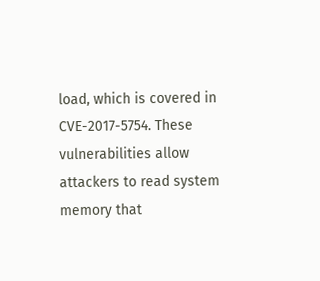load, which is covered in CVE-2017-5754. These vulnerabilities allow attackers to read system memory that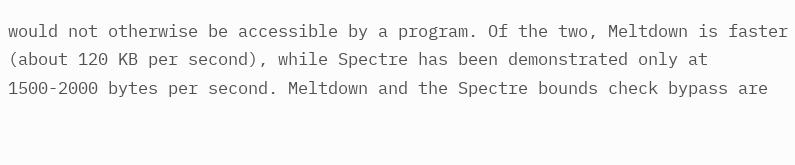would not otherwise be accessible by a program. Of the two, Meltdown is faster (about 120 KB per second), while Spectre has been demonstrated only at 1500-2000 bytes per second. Meltdown and the Spectre bounds check bypass are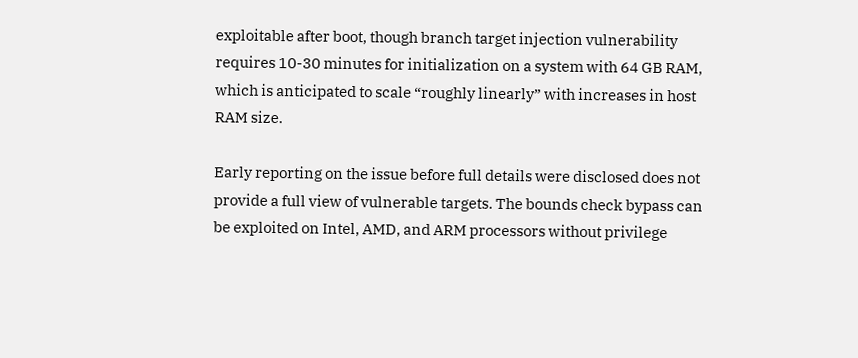exploitable after boot, though branch target injection vulnerability requires 10-30 minutes for initialization on a system with 64 GB RAM, which is anticipated to scale “roughly linearly” with increases in host RAM size.

Early reporting on the issue before full details were disclosed does not provide a full view of vulnerable targets. The bounds check bypass can be exploited on Intel, AMD, and ARM processors without privilege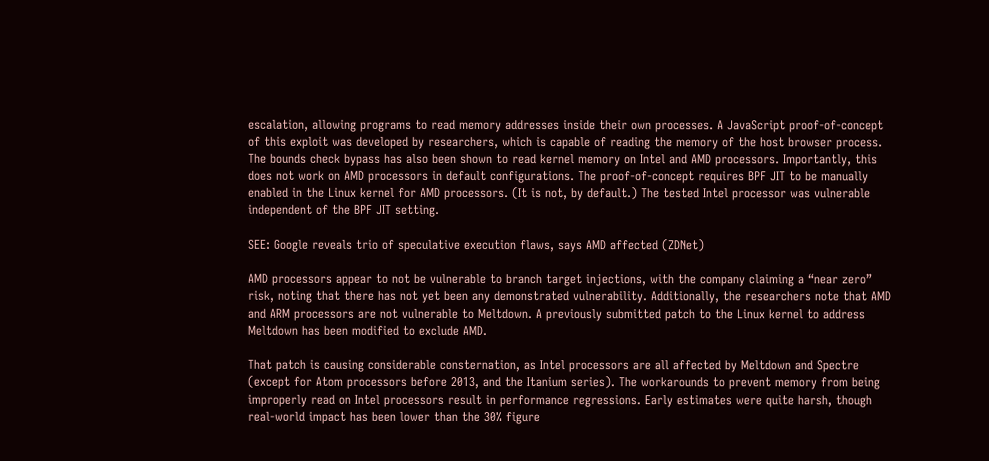escalation, allowing programs to read memory addresses inside their own processes. A JavaScript proof-of-concept of this exploit was developed by researchers, which is capable of reading the memory of the host browser process. The bounds check bypass has also been shown to read kernel memory on Intel and AMD processors. Importantly, this does not work on AMD processors in default configurations. The proof-of-concept requires BPF JIT to be manually enabled in the Linux kernel for AMD processors. (It is not, by default.) The tested Intel processor was vulnerable independent of the BPF JIT setting.

SEE: Google reveals trio of speculative execution flaws, says AMD affected (ZDNet)

AMD processors appear to not be vulnerable to branch target injections, with the company claiming a “near zero” risk, noting that there has not yet been any demonstrated vulnerability. Additionally, the researchers note that AMD and ARM processors are not vulnerable to Meltdown. A previously submitted patch to the Linux kernel to address Meltdown has been modified to exclude AMD.

That patch is causing considerable consternation, as Intel processors are all affected by Meltdown and Spectre (except for Atom processors before 2013, and the Itanium series). The workarounds to prevent memory from being improperly read on Intel processors result in performance regressions. Early estimates were quite harsh, though real-world impact has been lower than the 30% figure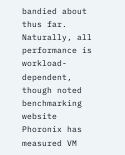bandied about thus far. Naturally, all performance is workload-dependent, though noted benchmarking website Phoronix has measured VM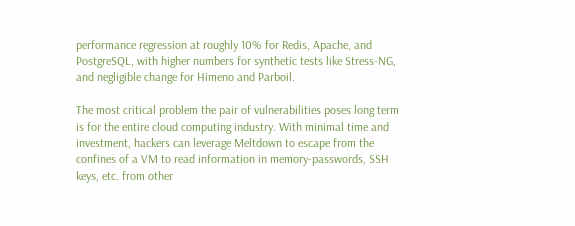performance regression at roughly 10% for Redis, Apache, and PostgreSQL, with higher numbers for synthetic tests like Stress-NG, and negligible change for Himeno and Parboil.

The most critical problem the pair of vulnerabilities poses long term is for the entire cloud computing industry. With minimal time and investment, hackers can leverage Meltdown to escape from the confines of a VM to read information in memory-passwords, SSH keys, etc. from other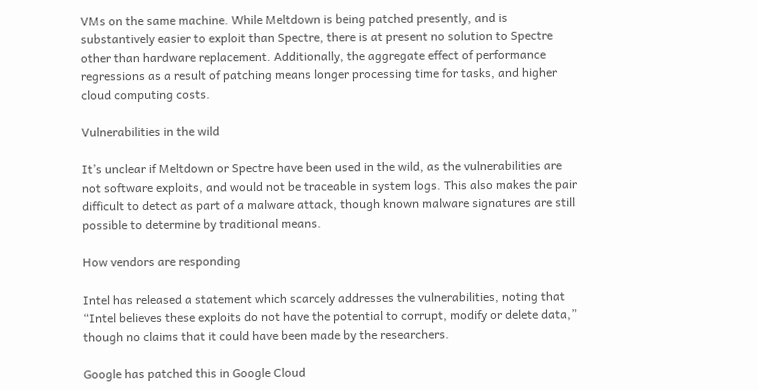VMs on the same machine. While Meltdown is being patched presently, and is substantively easier to exploit than Spectre, there is at present no solution to Spectre other than hardware replacement. Additionally, the aggregate effect of performance regressions as a result of patching means longer processing time for tasks, and higher cloud computing costs.

Vulnerabilities in the wild

It’s unclear if Meltdown or Spectre have been used in the wild, as the vulnerabilities are not software exploits, and would not be traceable in system logs. This also makes the pair difficult to detect as part of a malware attack, though known malware signatures are still possible to determine by traditional means.

How vendors are responding

Intel has released a statement which scarcely addresses the vulnerabilities, noting that “Intel believes these exploits do not have the potential to corrupt, modify or delete data,” though no claims that it could have been made by the researchers.

Google has patched this in Google Cloud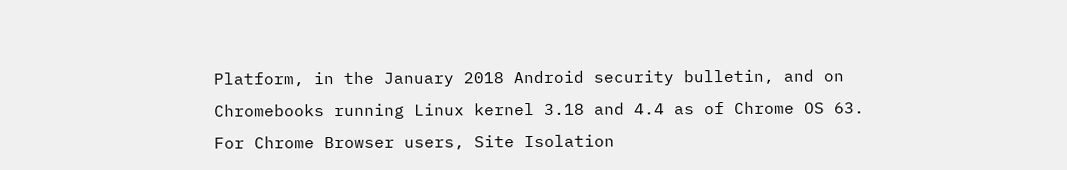Platform, in the January 2018 Android security bulletin, and on Chromebooks running Linux kernel 3.18 and 4.4 as of Chrome OS 63. For Chrome Browser users, Site Isolation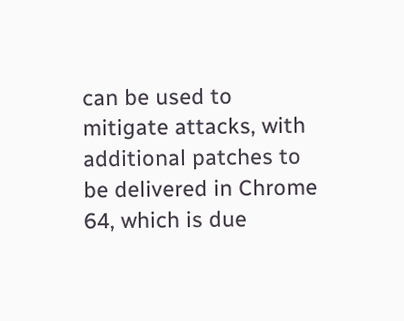can be used to mitigate attacks, with additional patches to be delivered in Chrome 64, which is due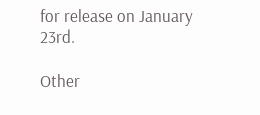for release on January 23rd.

Other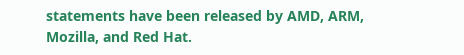statements have been released by AMD, ARM, Mozilla, and Red Hat.